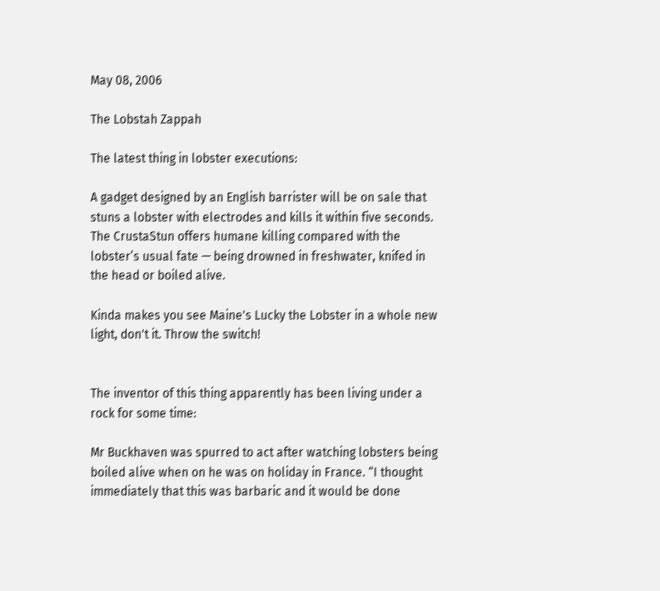May 08, 2006

The Lobstah Zappah

The latest thing in lobster executions:

A gadget designed by an English barrister will be on sale that stuns a lobster with electrodes and kills it within five seconds. The CrustaStun offers humane killing compared with the lobster’s usual fate — being drowned in freshwater, knifed in the head or boiled alive.

Kinda makes you see Maine's Lucky the Lobster in a whole new light, don't it. Throw the switch!


The inventor of this thing apparently has been living under a rock for some time:

Mr Buckhaven was spurred to act after watching lobsters being boiled alive when on he was on holiday in France. “I thought immediately that this was barbaric and it would be done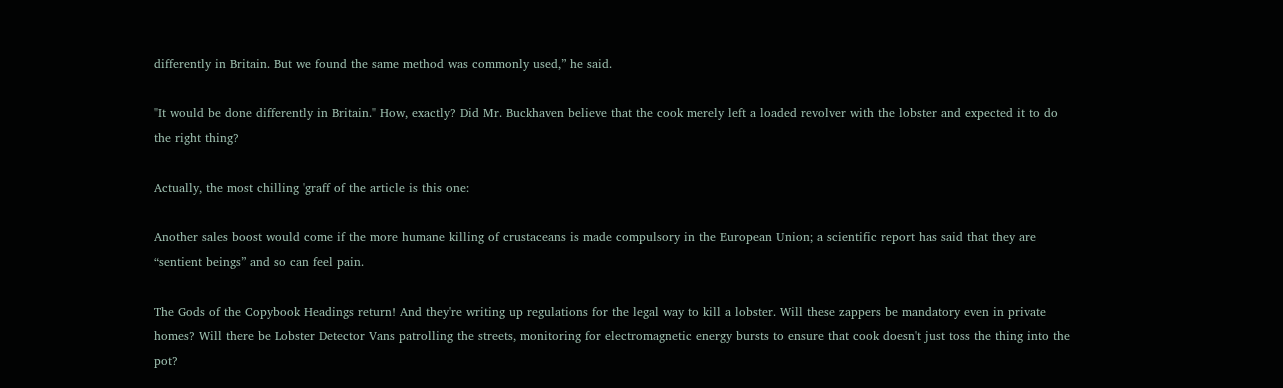differently in Britain. But we found the same method was commonly used,” he said.

"It would be done differently in Britain." How, exactly? Did Mr. Buckhaven believe that the cook merely left a loaded revolver with the lobster and expected it to do the right thing?

Actually, the most chilling 'graff of the article is this one:

Another sales boost would come if the more humane killing of crustaceans is made compulsory in the European Union; a scientific report has said that they are “sentient beings” and so can feel pain.

The Gods of the Copybook Headings return! And they're writing up regulations for the legal way to kill a lobster. Will these zappers be mandatory even in private homes? Will there be Lobster Detector Vans patrolling the streets, monitoring for electromagnetic energy bursts to ensure that cook doesn't just toss the thing into the pot?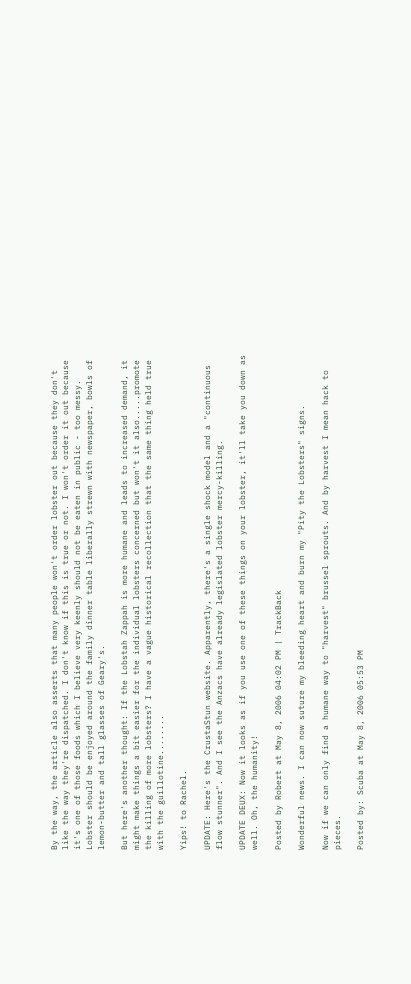By the way, the article also asserts that many people won't order lobster out because they don't like the way they're dispatched. I don't know if this is true or not. I won't order it out because it's one of those foods which I believe very keenly should not be eaten in public - too messy. Lobster should be enjoyed around the family dinner table liberally strewn with newspaper, bowls of lemon-butter and tall glasses of Geary's.

But here's another thought: If the Lobstah Zappah is more humane and leads to increased demand, it might make things a bit easier for the individual lobsters concerned but won't it also.....promote the killing of more lobsters? I have a vague historical recollection that the same thing held true with the guillotine........

Yips! to Rachel.

UPDATE: Here's the CrustaStun website. Apparently, there's a single shock model and a "continuous flow stunner". And I see the Anzacs have already legislated lobster mercy-killing.

UPDATE DEUX: Now it looks as if you use one of these things on your lobster, it'll take you down as well. Oh, the humanity!

Posted by Robert at May 8, 2006 04:02 PM | TrackBack

Wonderful news. I can now suture my bleeding heart and burn my "Pity the Lobsters" signs.

Now if we can only find a humane way to "harvest" brussel sprouts. And by harvest I mean hack to pieces.

Posted by: Scuba at May 8, 2006 05:53 PM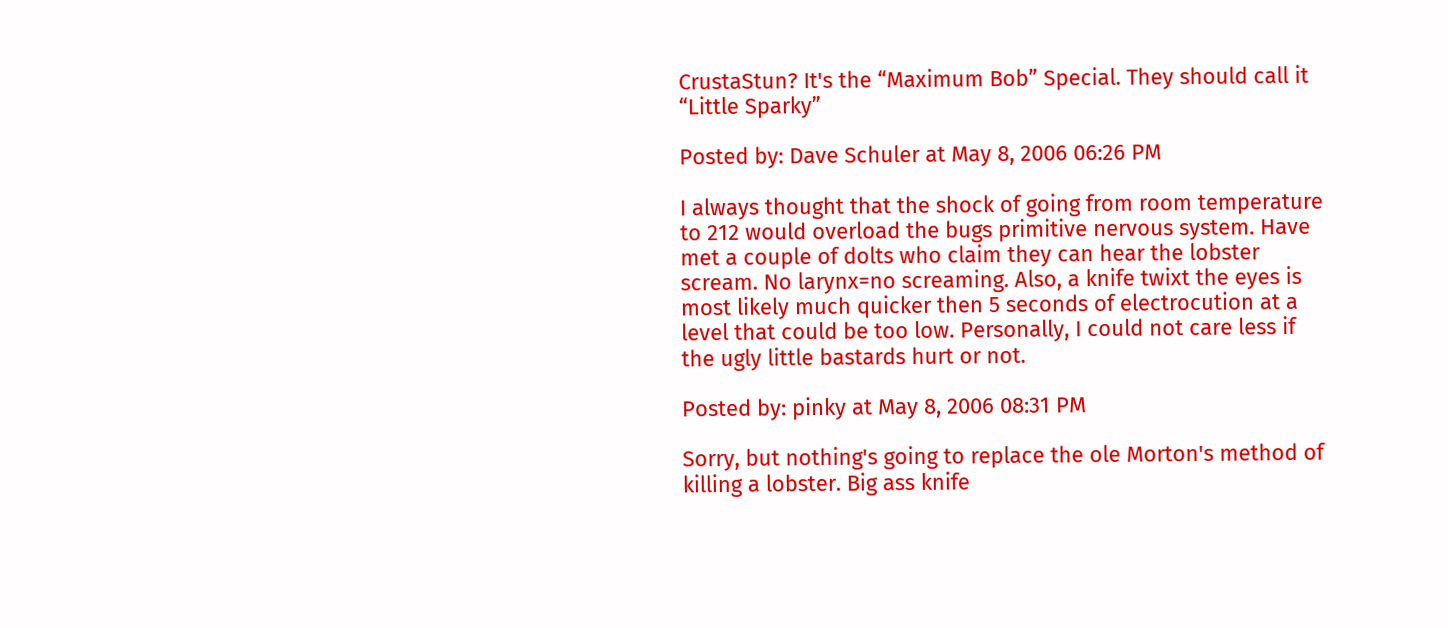CrustaStun? It's the “Maximum Bob” Special. They should call it “Little Sparky”

Posted by: Dave Schuler at May 8, 2006 06:26 PM

I always thought that the shock of going from room temperature to 212 would overload the bugs primitive nervous system. Have met a couple of dolts who claim they can hear the lobster scream. No larynx=no screaming. Also, a knife twixt the eyes is most likely much quicker then 5 seconds of electrocution at a level that could be too low. Personally, I could not care less if the ugly little bastards hurt or not.

Posted by: pinky at May 8, 2006 08:31 PM

Sorry, but nothing's going to replace the ole Morton's method of killing a lobster. Big ass knife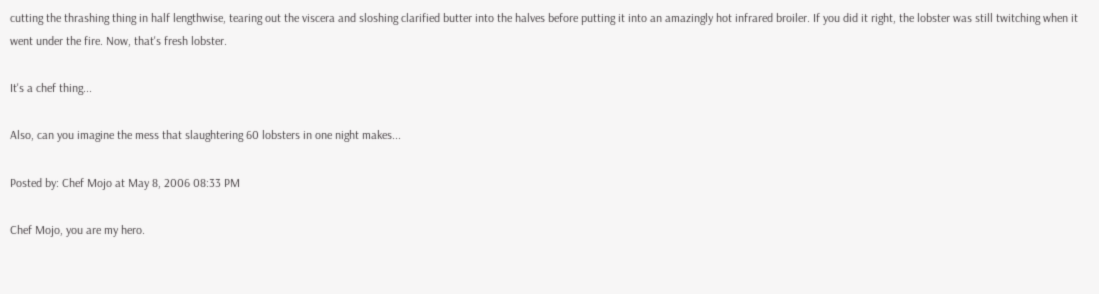cutting the thrashing thing in half lengthwise, tearing out the viscera and sloshing clarified butter into the halves before putting it into an amazingly hot infrared broiler. If you did it right, the lobster was still twitching when it went under the fire. Now, that's fresh lobster.

It's a chef thing...

Also, can you imagine the mess that slaughtering 60 lobsters in one night makes...

Posted by: Chef Mojo at May 8, 2006 08:33 PM

Chef Mojo, you are my hero.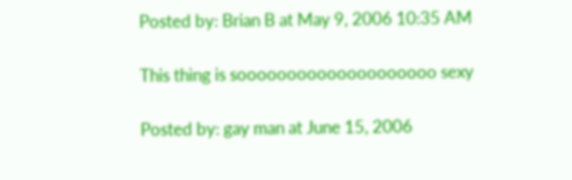Posted by: Brian B at May 9, 2006 10:35 AM

This thing is soooooooooooooooooooo sexy

Posted by: gay man at June 15, 2006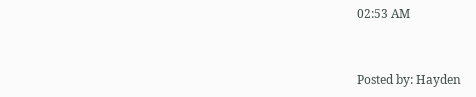02:53 AM


Posted by: Hayden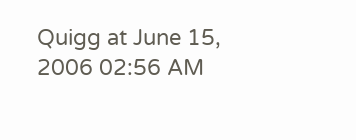Quigg at June 15, 2006 02:56 AM